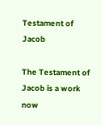Testament of Jacob

The Testament of Jacob is a work now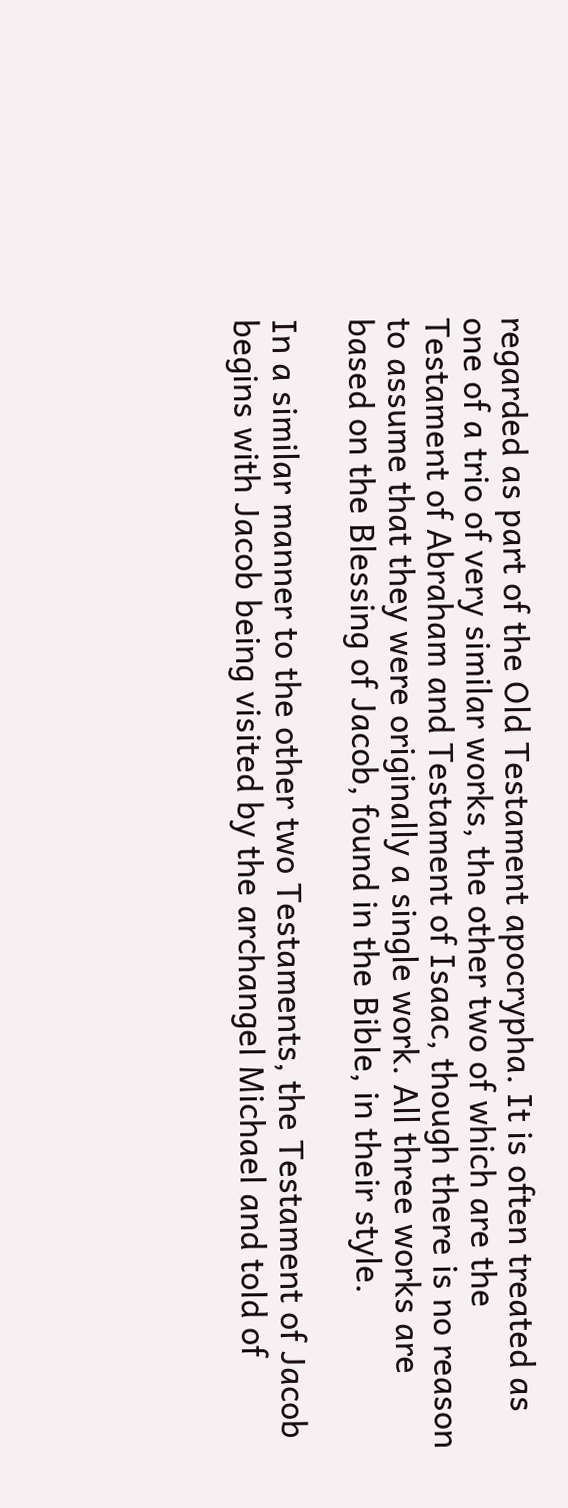regarded as part of the Old Testament apocrypha. It is often treated as one of a trio of very similar works, the other two of which are the Testament of Abraham and Testament of Isaac, though there is no reason to assume that they were originally a single work. All three works are based on the Blessing of Jacob, found in the Bible, in their style.

In a similar manner to the other two Testaments, the Testament of Jacob begins with Jacob being visited by the archangel Michael and told of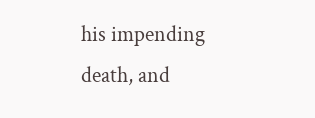his impending death, and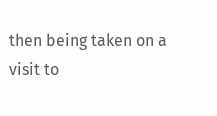then being taken on a visit to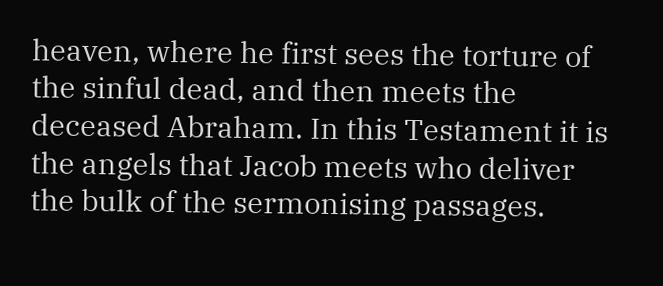heaven, where he first sees the torture of the sinful dead, and then meets the deceased Abraham. In this Testament it is the angels that Jacob meets who deliver the bulk of the sermonising passages.